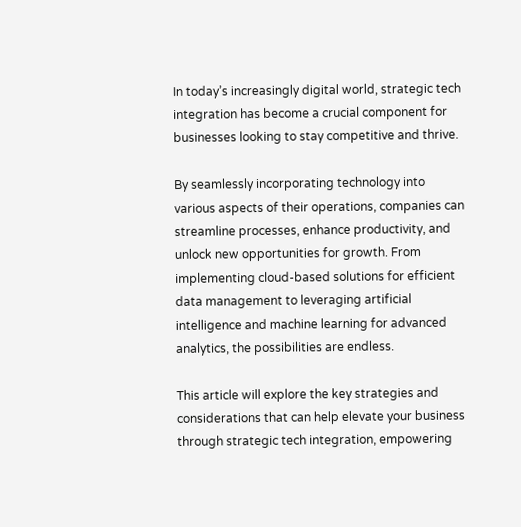In today’s increasingly digital world, strategic tech integration has become a crucial component for businesses looking to stay competitive and thrive.

By seamlessly incorporating technology into various aspects of their operations, companies can streamline processes, enhance productivity, and unlock new opportunities for growth. From implementing cloud-based solutions for efficient data management to leveraging artificial intelligence and machine learning for advanced analytics, the possibilities are endless.

This article will explore the key strategies and considerations that can help elevate your business through strategic tech integration, empowering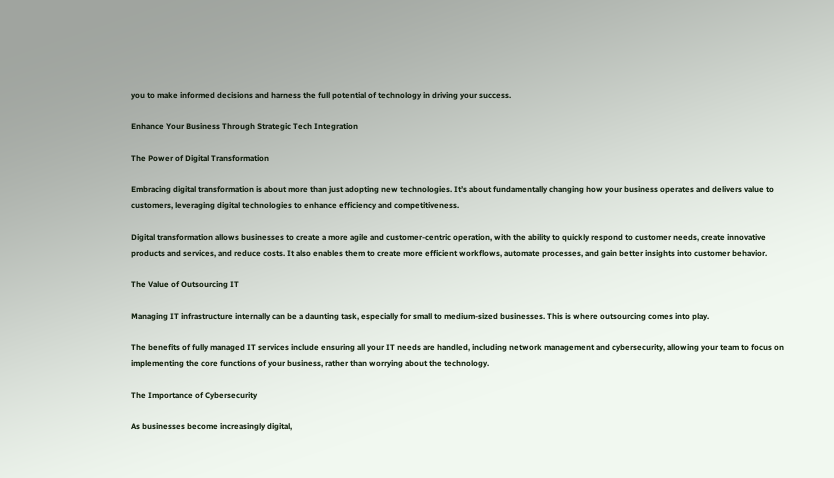you to make informed decisions and harness the full potential of technology in driving your success.

Enhance Your Business Through Strategic Tech Integration

The Power of Digital Transformation

Embracing digital transformation is about more than just adopting new technologies. It’s about fundamentally changing how your business operates and delivers value to customers, leveraging digital technologies to enhance efficiency and competitiveness.

Digital transformation allows businesses to create a more agile and customer-centric operation, with the ability to quickly respond to customer needs, create innovative products and services, and reduce costs. It also enables them to create more efficient workflows, automate processes, and gain better insights into customer behavior.

The Value of Outsourcing IT

Managing IT infrastructure internally can be a daunting task, especially for small to medium-sized businesses. This is where outsourcing comes into play.

The benefits of fully managed IT services include ensuring all your IT needs are handled, including network management and cybersecurity, allowing your team to focus on implementing the core functions of your business, rather than worrying about the technology.

The Importance of Cybersecurity

As businesses become increasingly digital,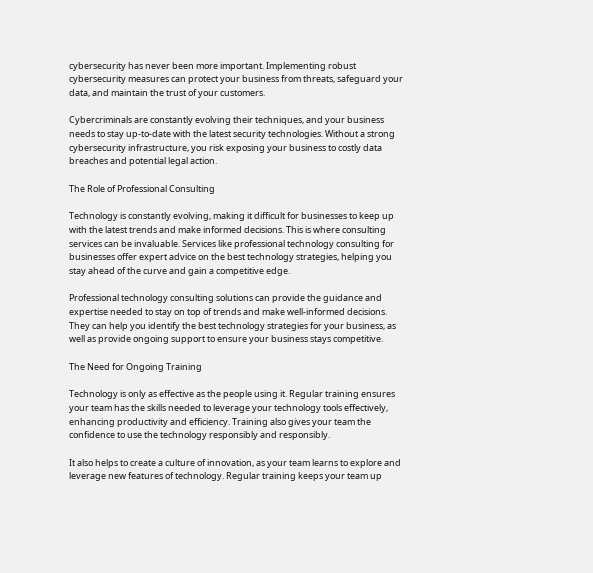cybersecurity has never been more important. Implementing robust cybersecurity measures can protect your business from threats, safeguard your data, and maintain the trust of your customers.

Cybercriminals are constantly evolving their techniques, and your business needs to stay up-to-date with the latest security technologies. Without a strong cybersecurity infrastructure, you risk exposing your business to costly data breaches and potential legal action.

The Role of Professional Consulting

Technology is constantly evolving, making it difficult for businesses to keep up with the latest trends and make informed decisions. This is where consulting services can be invaluable. Services like professional technology consulting for businesses offer expert advice on the best technology strategies, helping you stay ahead of the curve and gain a competitive edge.

Professional technology consulting solutions can provide the guidance and expertise needed to stay on top of trends and make well-informed decisions. They can help you identify the best technology strategies for your business, as well as provide ongoing support to ensure your business stays competitive.

The Need for Ongoing Training

Technology is only as effective as the people using it. Regular training ensures your team has the skills needed to leverage your technology tools effectively, enhancing productivity and efficiency. Training also gives your team the confidence to use the technology responsibly and responsibly.

It also helps to create a culture of innovation, as your team learns to explore and leverage new features of technology. Regular training keeps your team up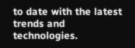to date with the latest trends and technologies.